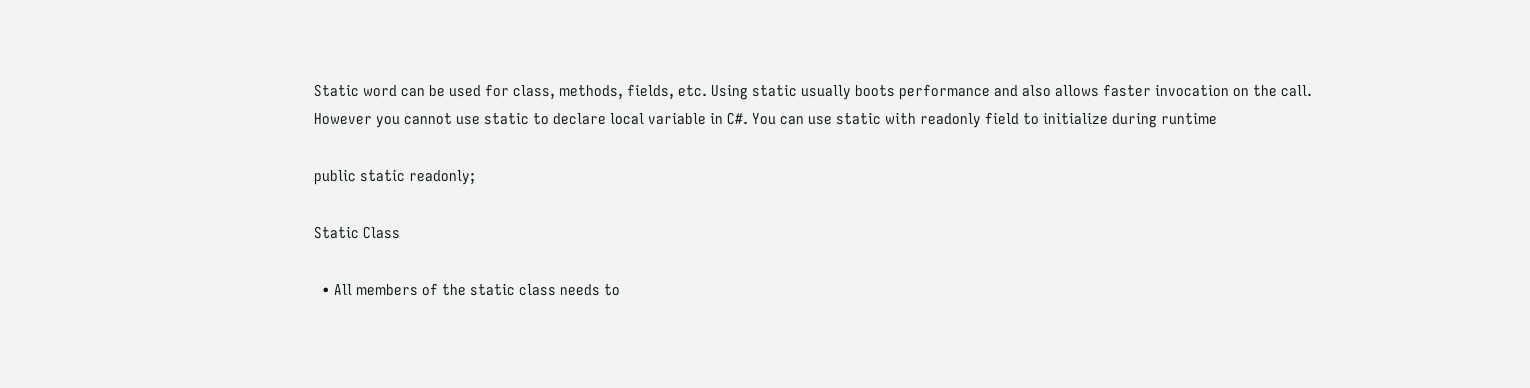Static word can be used for class, methods, fields, etc. Using static usually boots performance and also allows faster invocation on the call. However you cannot use static to declare local variable in C#. You can use static with readonly field to initialize during runtime

public static readonly;

Static Class

  • All members of the static class needs to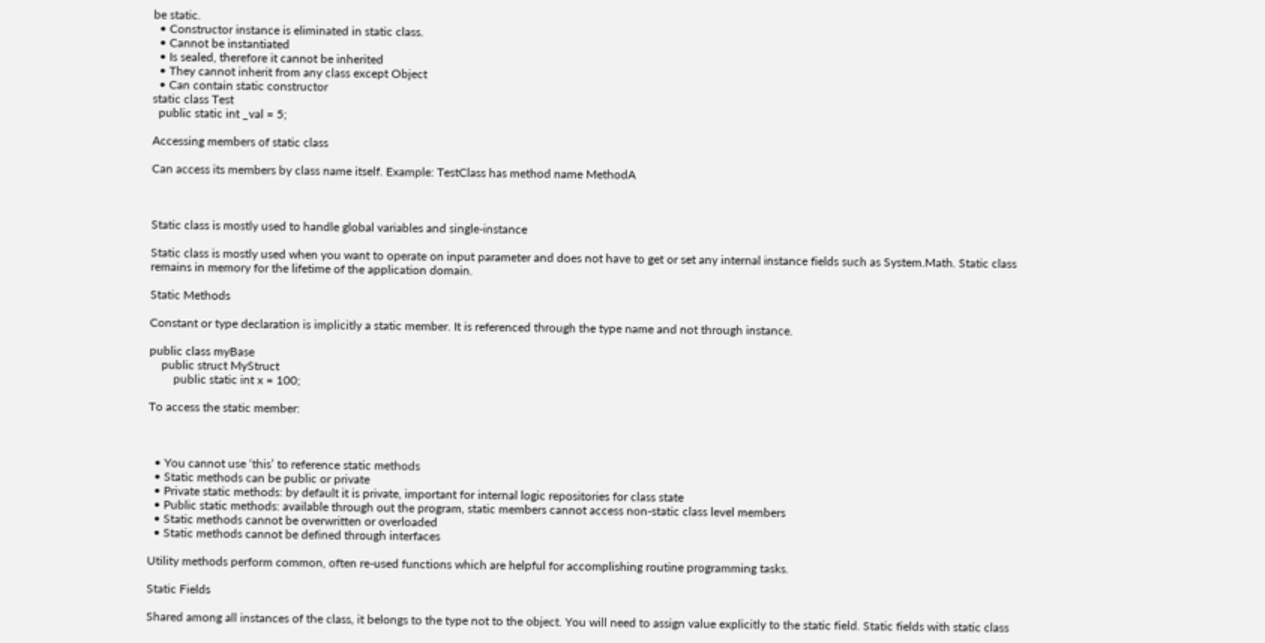be static.
  • Constructor instance is eliminated in static class.
  • Cannot be instantiated
  • Is sealed, therefore it cannot be inherited
  • They cannot inherit from any class except Object
  • Can contain static constructor
static class Test
  public static int _val = 5;

Accessing members of static class

Can access its members by class name itself. Example: TestClass has method name MethodA



Static class is mostly used to handle global variables and single-instance

Static class is mostly used when you want to operate on input parameter and does not have to get or set any internal instance fields such as System.Math. Static class remains in memory for the lifetime of the application domain.

Static Methods

Constant or type declaration is implicitly a static member. It is referenced through the type name and not through instance.

public class myBase
    public struct MyStruct
        public static int x = 100;

To access the static member:



  • You cannot use ‘this’ to reference static methods
  • Static methods can be public or private
  • Private static methods: by default it is private, important for internal logic repositories for class state
  • Public static methods: available through out the program, static members cannot access non-static class level members
  • Static methods cannot be overwritten or overloaded
  • Static methods cannot be defined through interfaces

Utility methods perform common, often re-used functions which are helpful for accomplishing routine programming tasks.

Static Fields

Shared among all instances of the class, it belongs to the type not to the object. You will need to assign value explicitly to the static field. Static fields with static class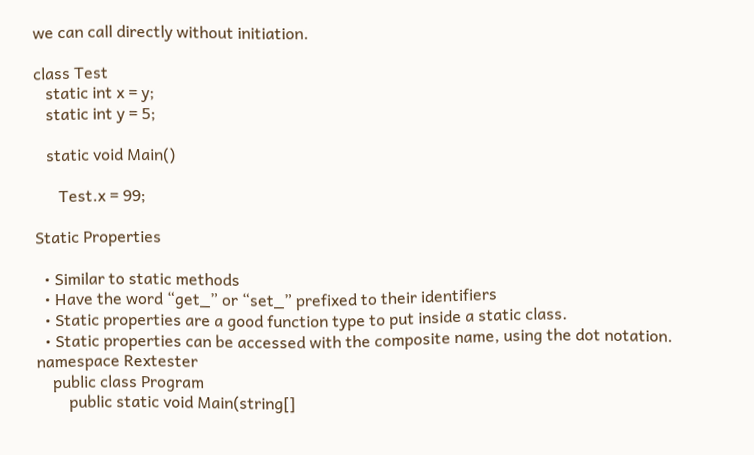we can call directly without initiation.

class Test
   static int x = y;
   static int y = 5;

   static void Main()

      Test.x = 99;

Static Properties

  • Similar to static methods
  • Have the word “get_” or “set_” prefixed to their identifiers
  • Static properties are a good function type to put inside a static class.
  • Static properties can be accessed with the composite name, using the dot notation.
namespace Rextester
    public class Program
        public static void Main(string[]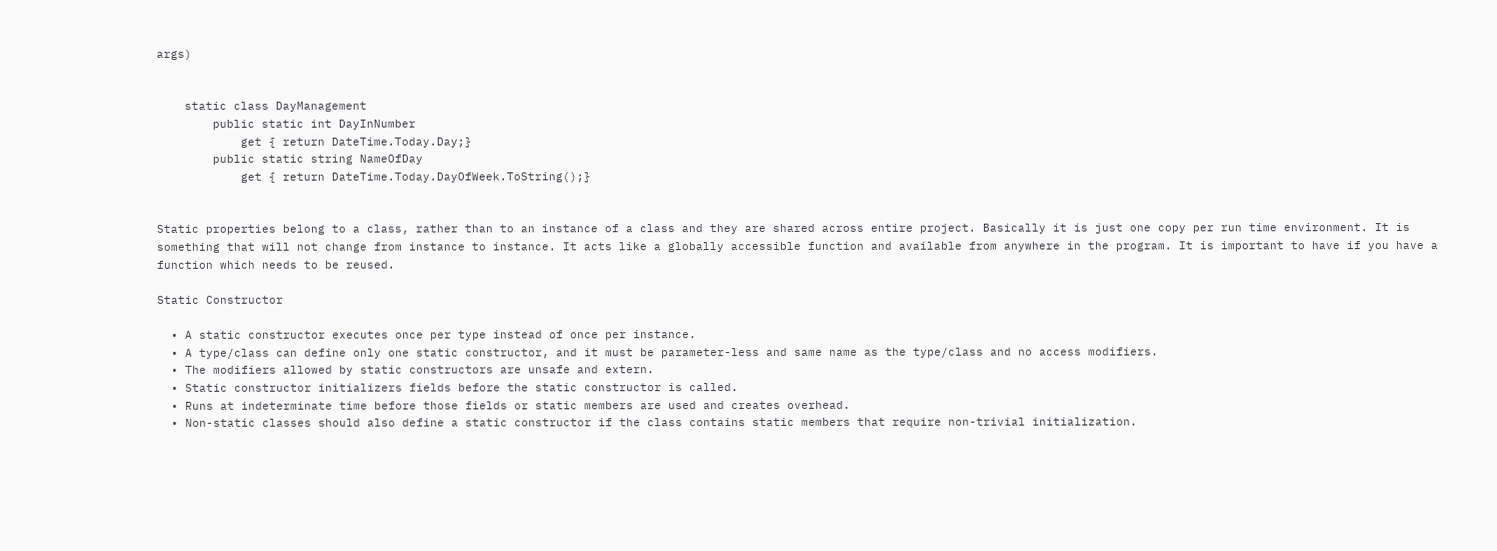args)


    static class DayManagement
        public static int DayInNumber
            get { return DateTime.Today.Day;}
        public static string NameOfDay
            get { return DateTime.Today.DayOfWeek.ToString();}


Static properties belong to a class, rather than to an instance of a class and they are shared across entire project. Basically it is just one copy per run time environment. It is something that will not change from instance to instance. It acts like a globally accessible function and available from anywhere in the program. It is important to have if you have a function which needs to be reused.

Static Constructor

  • A static constructor executes once per type instead of once per instance.
  • A type/class can define only one static constructor, and it must be parameter-less and same name as the type/class and no access modifiers.
  • The modifiers allowed by static constructors are unsafe and extern.
  • Static constructor initializers fields before the static constructor is called.
  • Runs at indeterminate time before those fields or static members are used and creates overhead.
  • Non-static classes should also define a static constructor if the class contains static members that require non-trivial initialization.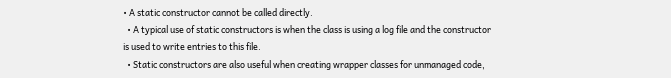• A static constructor cannot be called directly.
  • A typical use of static constructors is when the class is using a log file and the constructor is used to write entries to this file.
  • Static constructors are also useful when creating wrapper classes for unmanaged code,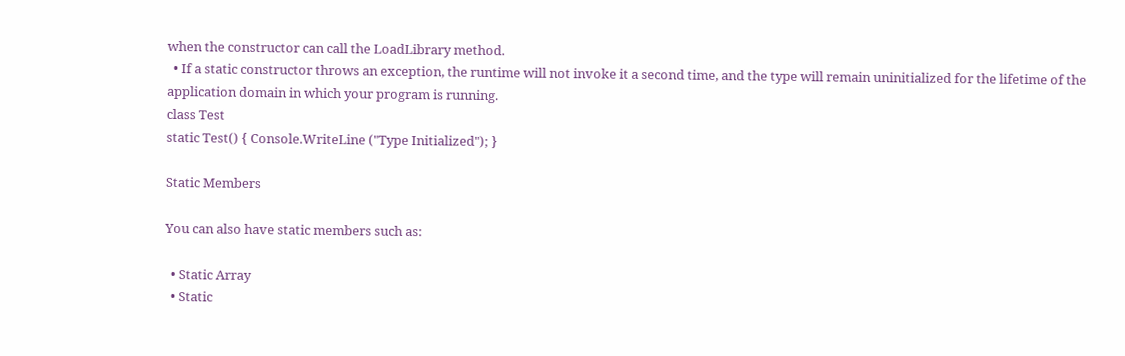when the constructor can call the LoadLibrary method.
  • If a static constructor throws an exception, the runtime will not invoke it a second time, and the type will remain uninitialized for the lifetime of the application domain in which your program is running.
class Test
static Test() { Console.WriteLine ("Type Initialized"); }

Static Members

You can also have static members such as:

  • Static Array
  • Static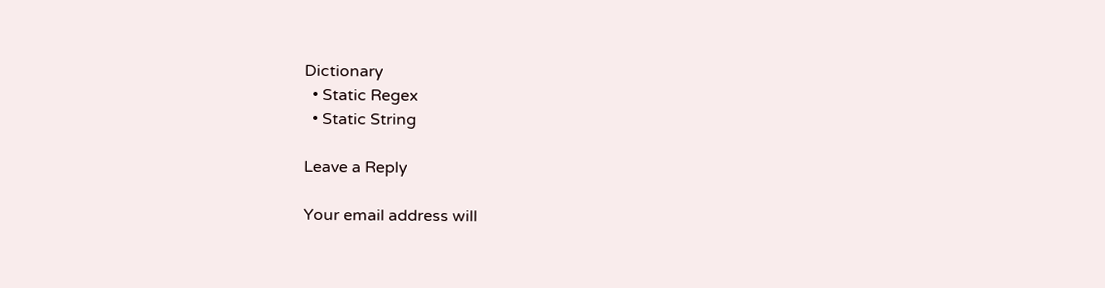Dictionary
  • Static Regex
  • Static String

Leave a Reply

Your email address will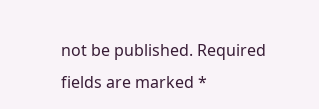not be published. Required fields are marked *